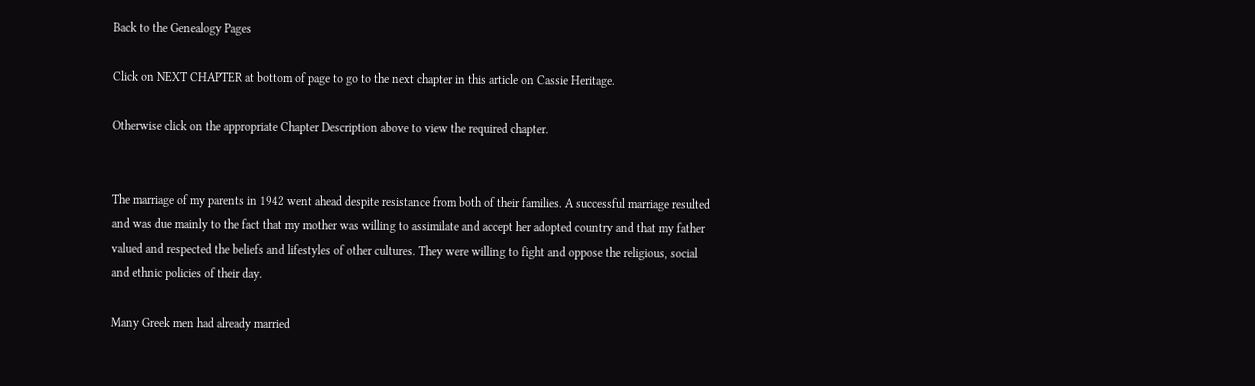Back to the Genealogy Pages

Click on NEXT CHAPTER at bottom of page to go to the next chapter in this article on Cassie Heritage.

Otherwise click on the appropriate Chapter Description above to view the required chapter.


The marriage of my parents in 1942 went ahead despite resistance from both of their families. A successful marriage resulted and was due mainly to the fact that my mother was willing to assimilate and accept her adopted country and that my father valued and respected the beliefs and lifestyles of other cultures. They were willing to fight and oppose the religious, social and ethnic policies of their day.

Many Greek men had already married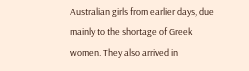Australian girls from earlier days, due mainly to the shortage of Greek women. They also arrived in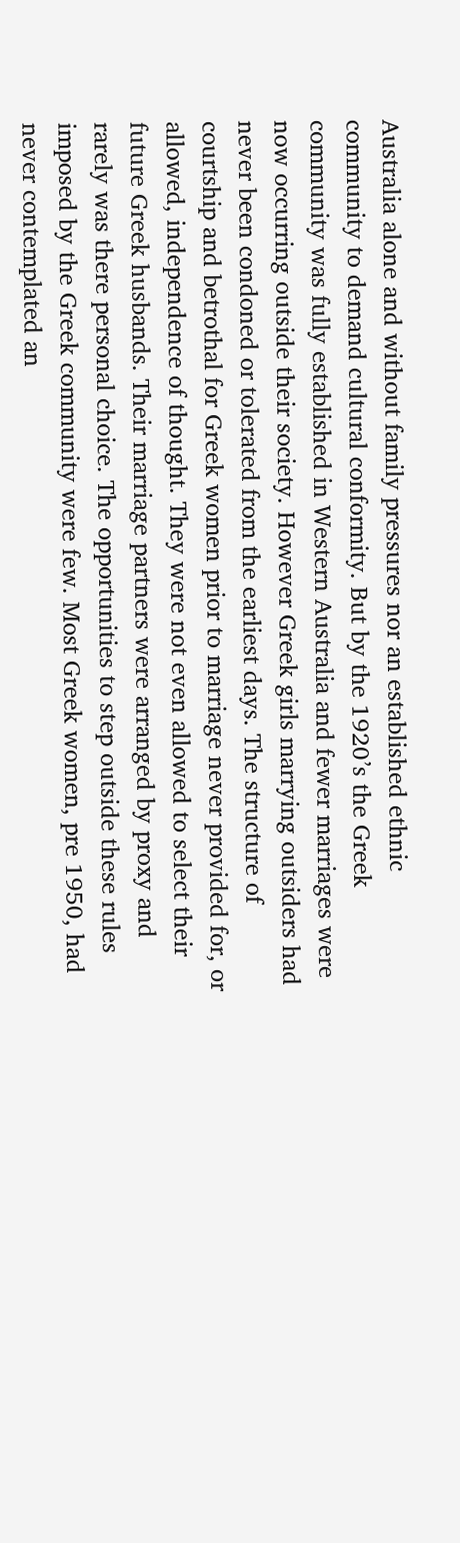Australia alone and without family pressures nor an established ethnic community to demand cultural conformity. But by the 1920’s the Greek community was fully established in Western Australia and fewer marriages were now occurring outside their society. However Greek girls marrying outsiders had never been condoned or tolerated from the earliest days. The structure of courtship and betrothal for Greek women prior to marriage never provided for, or allowed, independence of thought. They were not even allowed to select their future Greek husbands. Their marriage partners were arranged by proxy and rarely was there personal choice. The opportunities to step outside these rules imposed by the Greek community were few. Most Greek women, pre 1950, had never contemplated an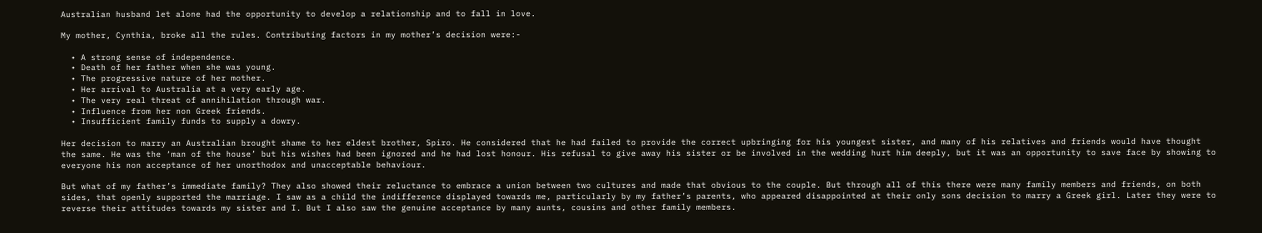Australian husband let alone had the opportunity to develop a relationship and to fall in love.

My mother, Cynthia, broke all the rules. Contributing factors in my mother’s decision were:-

  • A strong sense of independence.
  • Death of her father when she was young.
  • The progressive nature of her mother.
  • Her arrival to Australia at a very early age.
  • The very real threat of annihilation through war.
  • Influence from her non Greek friends.
  • Insufficient family funds to supply a dowry.

Her decision to marry an Australian brought shame to her eldest brother, Spiro. He considered that he had failed to provide the correct upbringing for his youngest sister, and many of his relatives and friends would have thought the same. He was the ‘man of the house’ but his wishes had been ignored and he had lost honour. His refusal to give away his sister or be involved in the wedding hurt him deeply, but it was an opportunity to save face by showing to everyone his non acceptance of her unorthodox and unacceptable behaviour.

But what of my father’s immediate family? They also showed their reluctance to embrace a union between two cultures and made that obvious to the couple. But through all of this there were many family members and friends, on both sides, that openly supported the marriage. I saw as a child the indifference displayed towards me, particularly by my father’s parents, who appeared disappointed at their only sons decision to marry a Greek girl. Later they were to reverse their attitudes towards my sister and I. But I also saw the genuine acceptance by many aunts, cousins and other family members.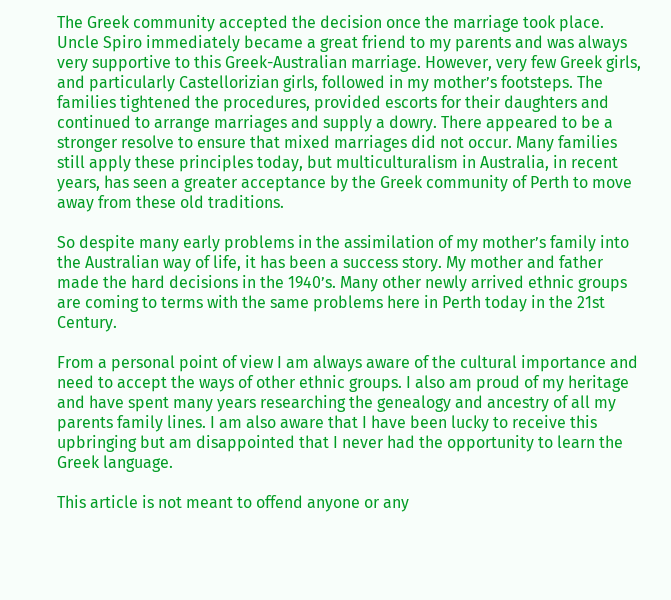The Greek community accepted the decision once the marriage took place. Uncle Spiro immediately became a great friend to my parents and was always very supportive to this Greek-Australian marriage. However, very few Greek girls, and particularly Castellorizian girls, followed in my mother’s footsteps. The families tightened the procedures, provided escorts for their daughters and continued to arrange marriages and supply a dowry. There appeared to be a stronger resolve to ensure that mixed marriages did not occur. Many families still apply these principles today, but multiculturalism in Australia, in recent years, has seen a greater acceptance by the Greek community of Perth to move away from these old traditions.

So despite many early problems in the assimilation of my mother’s family into the Australian way of life, it has been a success story. My mother and father made the hard decisions in the 1940’s. Many other newly arrived ethnic groups are coming to terms with the same problems here in Perth today in the 21st Century.

From a personal point of view I am always aware of the cultural importance and need to accept the ways of other ethnic groups. I also am proud of my heritage and have spent many years researching the genealogy and ancestry of all my parents family lines. I am also aware that I have been lucky to receive this upbringing but am disappointed that I never had the opportunity to learn the Greek language.

This article is not meant to offend anyone or any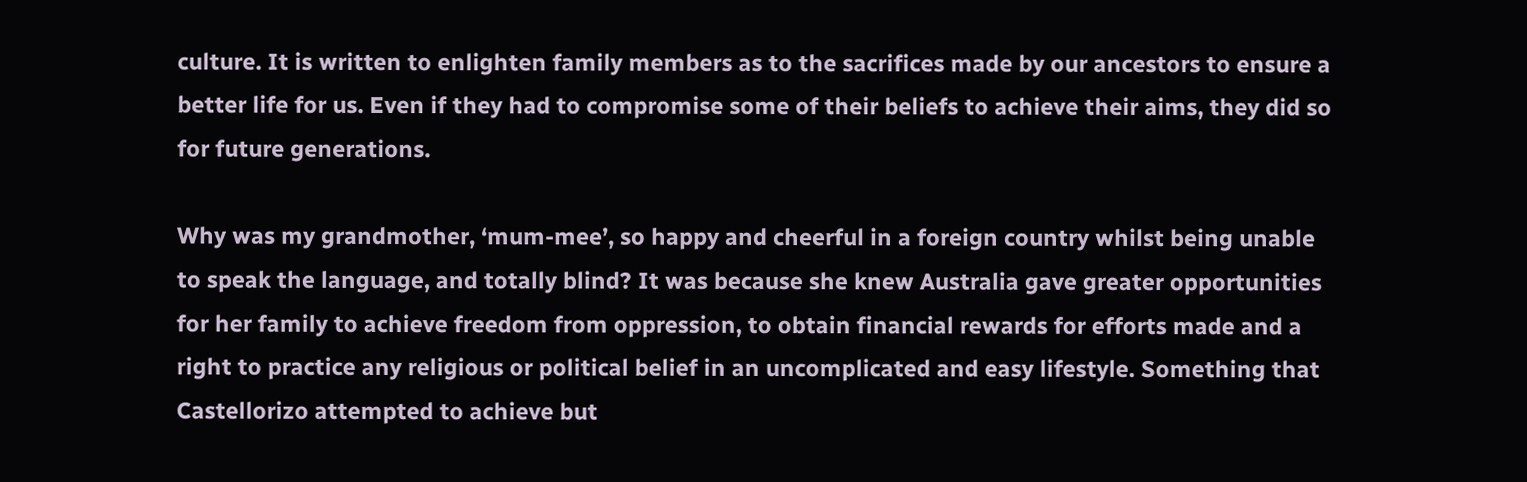culture. It is written to enlighten family members as to the sacrifices made by our ancestors to ensure a better life for us. Even if they had to compromise some of their beliefs to achieve their aims, they did so for future generations.

Why was my grandmother, ‘mum-mee’, so happy and cheerful in a foreign country whilst being unable to speak the language, and totally blind? It was because she knew Australia gave greater opportunities for her family to achieve freedom from oppression, to obtain financial rewards for efforts made and a right to practice any religious or political belief in an uncomplicated and easy lifestyle. Something that Castellorizo attempted to achieve but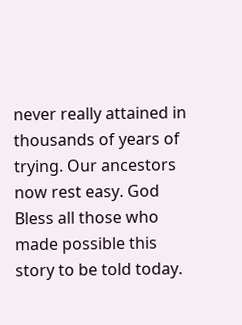never really attained in thousands of years of trying. Our ancestors now rest easy. God Bless all those who made possible this story to be told today.